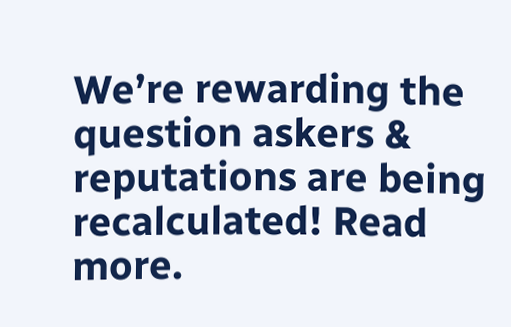We’re rewarding the question askers & reputations are being recalculated! Read more.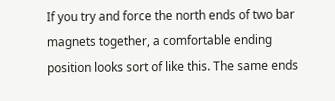If you try and force the north ends of two bar magnets together, a comfortable ending position looks sort of like this. The same ends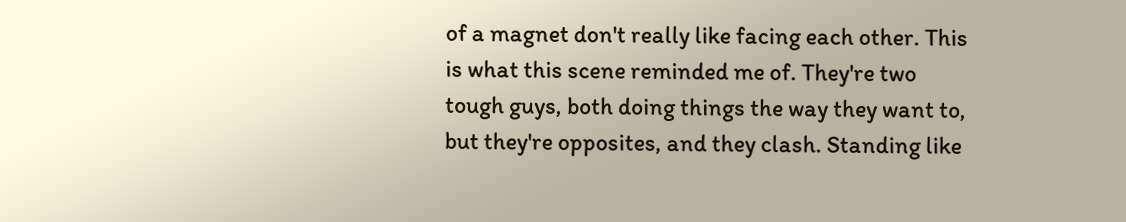of a magnet don't really like facing each other. This is what this scene reminded me of. They're two tough guys, both doing things the way they want to, but they're opposites, and they clash. Standing like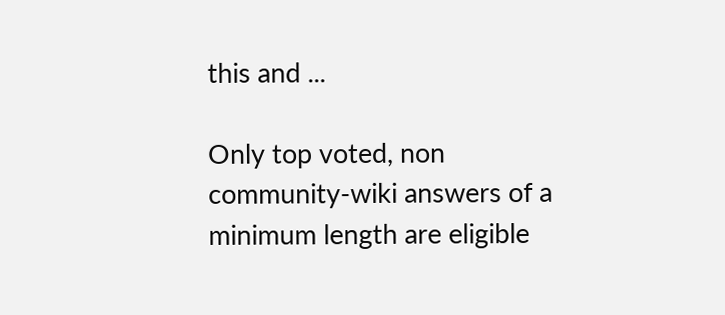this and ...

Only top voted, non community-wiki answers of a minimum length are eligible